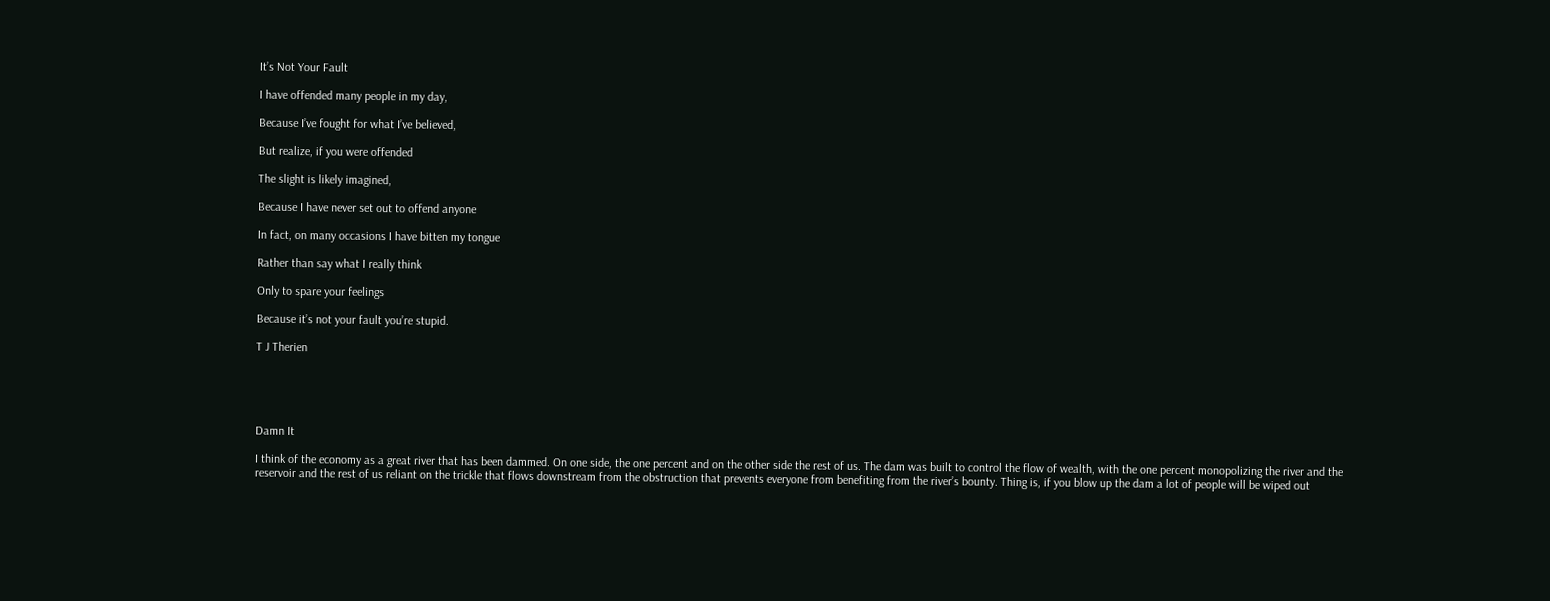It’s Not Your Fault

I have offended many people in my day,

Because I’ve fought for what I’ve believed,

But realize, if you were offended

The slight is likely imagined,

Because I have never set out to offend anyone

In fact, on many occasions I have bitten my tongue

Rather than say what I really think

Only to spare your feelings

Because it’s not your fault you’re stupid.

T J Therien





Damn It

I think of the economy as a great river that has been dammed. On one side, the one percent and on the other side the rest of us. The dam was built to control the flow of wealth, with the one percent monopolizing the river and the reservoir and the rest of us reliant on the trickle that flows downstream from the obstruction that prevents everyone from benefiting from the river’s bounty. Thing is, if you blow up the dam a lot of people will be wiped out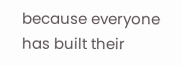because everyone has built their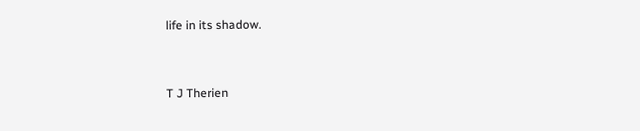life in its shadow.


T J Therien